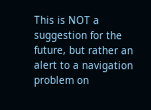This is NOT a suggestion for the future, but rather an alert to a navigation problem on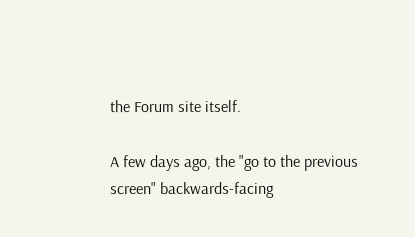the Forum site itself.

A few days ago, the "go to the previous screen" backwards-facing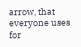arrow, that everyone uses for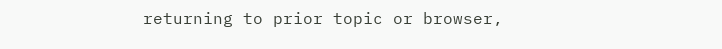returning to prior topic or browser,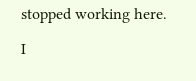stopped working here.

I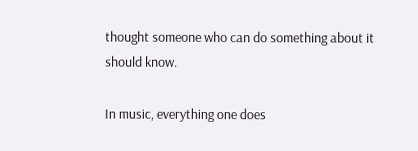thought someone who can do something about it should know.

In music, everything one does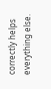correctly helps everything else.